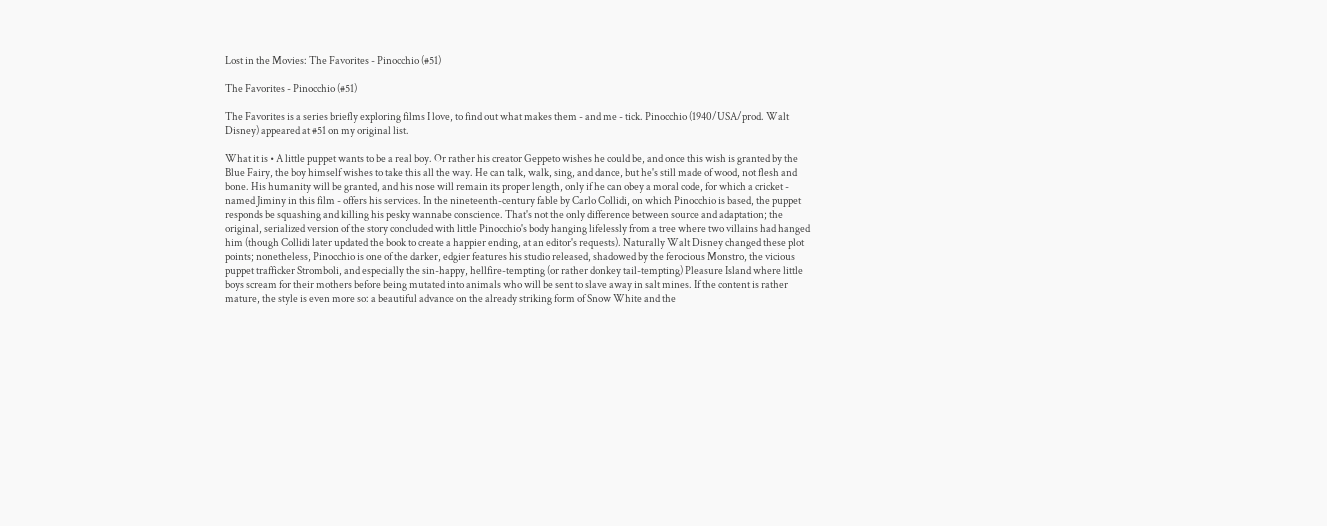Lost in the Movies: The Favorites - Pinocchio (#51)

The Favorites - Pinocchio (#51)

The Favorites is a series briefly exploring films I love, to find out what makes them - and me - tick. Pinocchio (1940/USA/prod. Walt Disney) appeared at #51 on my original list.

What it is • A little puppet wants to be a real boy. Or rather his creator Geppeto wishes he could be, and once this wish is granted by the Blue Fairy, the boy himself wishes to take this all the way. He can talk, walk, sing, and dance, but he's still made of wood, not flesh and bone. His humanity will be granted, and his nose will remain its proper length, only if he can obey a moral code, for which a cricket - named Jiminy in this film - offers his services. In the nineteenth-century fable by Carlo Collidi, on which Pinocchio is based, the puppet responds be squashing and killing his pesky wannabe conscience. That's not the only difference between source and adaptation; the original, serialized version of the story concluded with little Pinocchio's body hanging lifelessly from a tree where two villains had hanged him (though Collidi later updated the book to create a happier ending, at an editor's requests). Naturally Walt Disney changed these plot points; nonetheless, Pinocchio is one of the darker, edgier features his studio released, shadowed by the ferocious Monstro, the vicious puppet trafficker Stromboli, and especially the sin-happy, hellfire-tempting (or rather donkey tail-tempting) Pleasure Island where little boys scream for their mothers before being mutated into animals who will be sent to slave away in salt mines. If the content is rather mature, the style is even more so: a beautiful advance on the already striking form of Snow White and the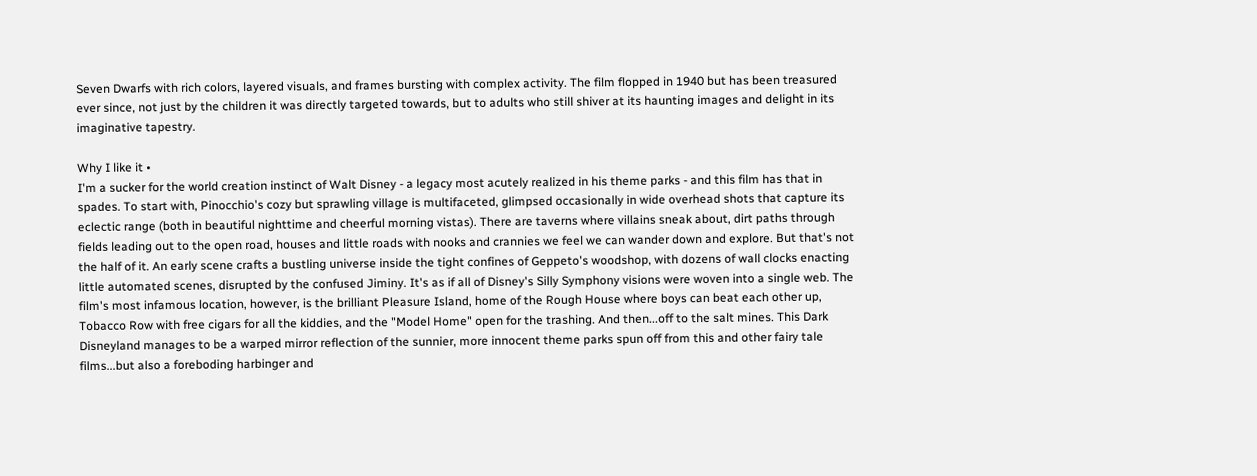Seven Dwarfs with rich colors, layered visuals, and frames bursting with complex activity. The film flopped in 1940 but has been treasured ever since, not just by the children it was directly targeted towards, but to adults who still shiver at its haunting images and delight in its imaginative tapestry.

Why I like it •
I'm a sucker for the world creation instinct of Walt Disney - a legacy most acutely realized in his theme parks - and this film has that in spades. To start with, Pinocchio's cozy but sprawling village is multifaceted, glimpsed occasionally in wide overhead shots that capture its eclectic range (both in beautiful nighttime and cheerful morning vistas). There are taverns where villains sneak about, dirt paths through fields leading out to the open road, houses and little roads with nooks and crannies we feel we can wander down and explore. But that's not the half of it. An early scene crafts a bustling universe inside the tight confines of Geppeto's woodshop, with dozens of wall clocks enacting little automated scenes, disrupted by the confused Jiminy. It's as if all of Disney's Silly Symphony visions were woven into a single web. The film's most infamous location, however, is the brilliant Pleasure Island, home of the Rough House where boys can beat each other up, Tobacco Row with free cigars for all the kiddies, and the "Model Home" open for the trashing. And then...off to the salt mines. This Dark Disneyland manages to be a warped mirror reflection of the sunnier, more innocent theme parks spun off from this and other fairy tale films...but also a foreboding harbinger and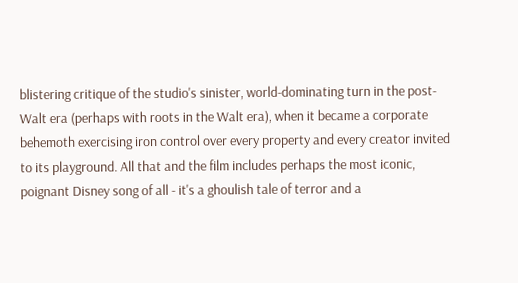blistering critique of the studio's sinister, world-dominating turn in the post-Walt era (perhaps with roots in the Walt era), when it became a corporate behemoth exercising iron control over every property and every creator invited to its playground. All that and the film includes perhaps the most iconic, poignant Disney song of all - it's a ghoulish tale of terror and a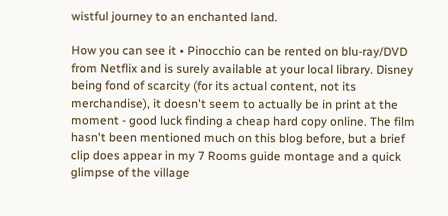wistful journey to an enchanted land.

How you can see it • Pinocchio can be rented on blu-ray/DVD from Netflix and is surely available at your local library. Disney being fond of scarcity (for its actual content, not its merchandise), it doesn't seem to actually be in print at the moment - good luck finding a cheap hard copy online. The film hasn't been mentioned much on this blog before, but a brief clip does appear in my 7 Rooms guide montage and a quick glimpse of the village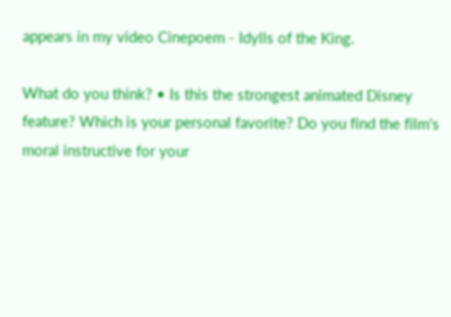appears in my video Cinepoem - Idylls of the King.

What do you think? • Is this the strongest animated Disney feature? Which is your personal favorite? Do you find the film's moral instructive for your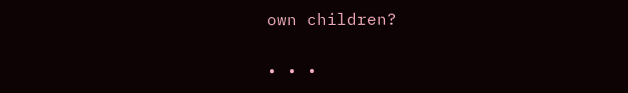own children?

• • •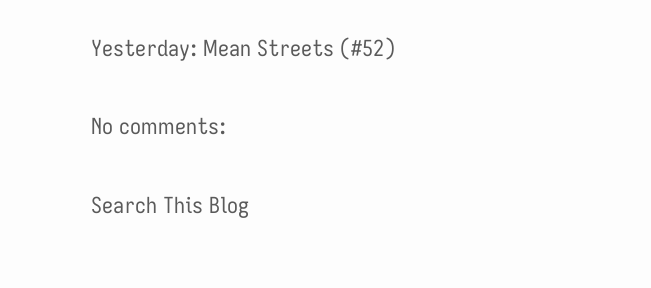Yesterday: Mean Streets (#52)

No comments:

Search This Blog